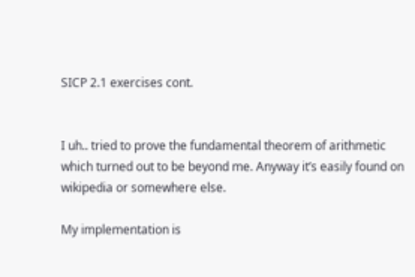SICP 2.1 exercises cont.


I uh.. tried to prove the fundamental theorem of arithmetic which turned out to be beyond me. Anyway it’s easily found on wikipedia or somewhere else.

My implementation is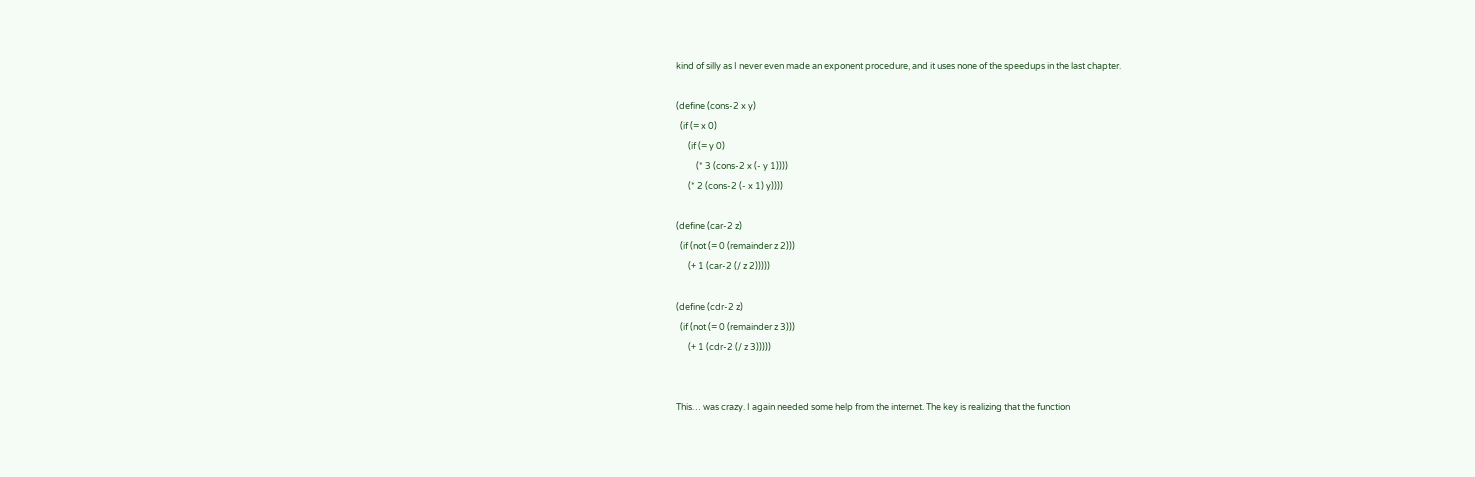kind of silly as I never even made an exponent procedure, and it uses none of the speedups in the last chapter.

(define (cons-2 x y)
  (if (= x 0)
      (if (= y 0)
          (* 3 (cons-2 x (- y 1))))
      (* 2 (cons-2 (- x 1) y))))

(define (car-2 z)
  (if (not (= 0 (remainder z 2)))
      (+ 1 (car-2 (/ z 2)))))

(define (cdr-2 z)
  (if (not (= 0 (remainder z 3)))
      (+ 1 (cdr-2 (/ z 3)))))


This… was crazy. I again needed some help from the internet. The key is realizing that the function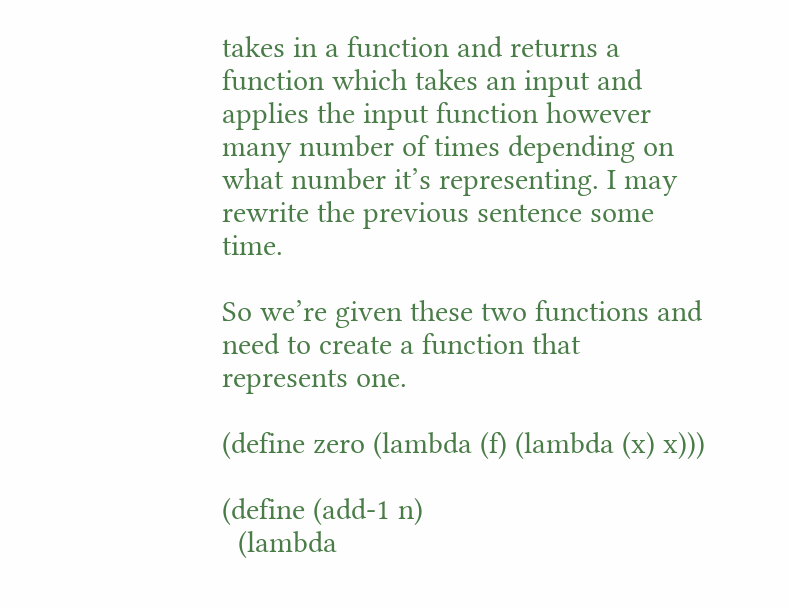takes in a function and returns a function which takes an input and applies the input function however many number of times depending on what number it’s representing. I may rewrite the previous sentence some time.

So we’re given these two functions and need to create a function that represents one.

(define zero (lambda (f) (lambda (x) x)))

(define (add-1 n)
  (lambda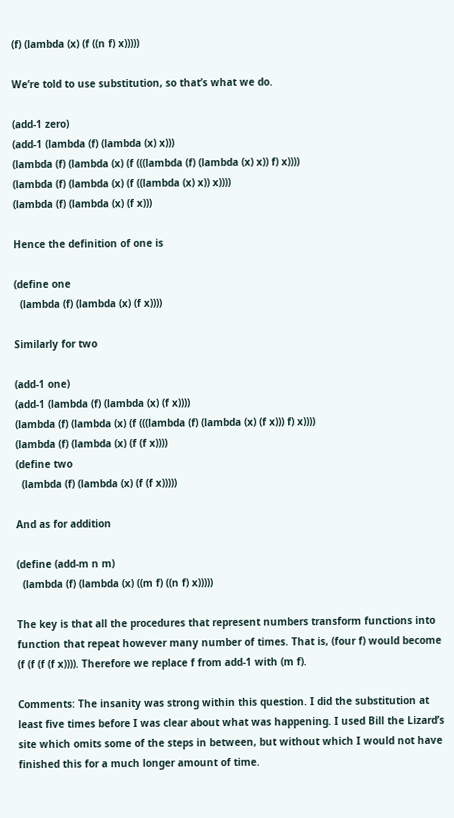(f) (lambda (x) (f ((n f) x)))))

We’re told to use substitution, so that’s what we do.

(add-1 zero)
(add-1 (lambda (f) (lambda (x) x)))
(lambda (f) (lambda (x) (f (((lambda (f) (lambda (x) x)) f) x))))
(lambda (f) (lambda (x) (f ((lambda (x) x)) x))))
(lambda (f) (lambda (x) (f x)))

Hence the definition of one is

(define one
  (lambda (f) (lambda (x) (f x))))

Similarly for two

(add-1 one)
(add-1 (lambda (f) (lambda (x) (f x))))
(lambda (f) (lambda (x) (f (((lambda (f) (lambda (x) (f x))) f) x))))
(lambda (f) (lambda (x) (f (f x))))
(define two
  (lambda (f) (lambda (x) (f (f x)))))

And as for addition

(define (add-m n m)
  (lambda (f) (lambda (x) ((m f) ((n f) x)))))

The key is that all the procedures that represent numbers transform functions into function that repeat however many number of times. That is, (four f) would become (f (f (f (f x)))). Therefore we replace f from add-1 with (m f).

Comments: The insanity was strong within this question. I did the substitution at least five times before I was clear about what was happening. I used Bill the Lizard’s site which omits some of the steps in between, but without which I would not have finished this for a much longer amount of time.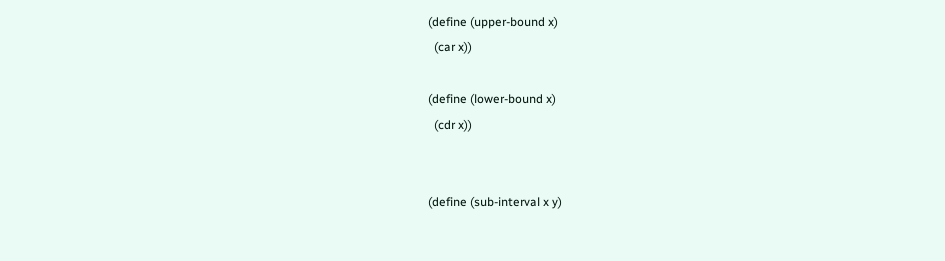(define (upper-bound x)
  (car x))

(define (lower-bound x)
  (cdr x))


(define (sub-interval x y)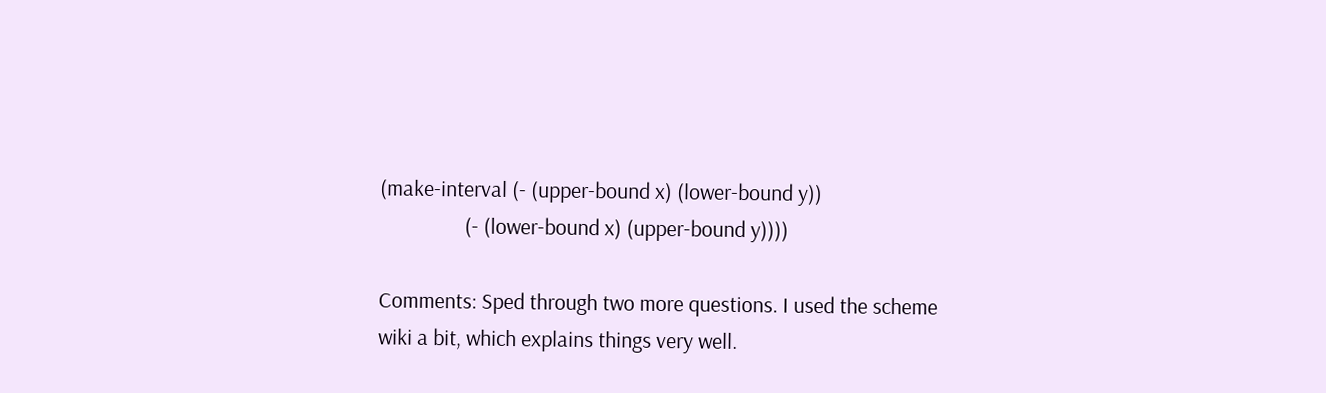(make-interval (- (upper-bound x) (lower-bound y))
                 (- (lower-bound x) (upper-bound y))))

Comments: Sped through two more questions. I used the scheme wiki a bit, which explains things very well.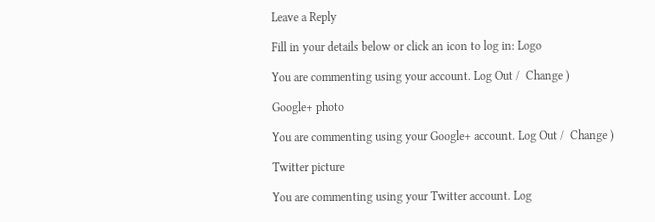Leave a Reply

Fill in your details below or click an icon to log in: Logo

You are commenting using your account. Log Out /  Change )

Google+ photo

You are commenting using your Google+ account. Log Out /  Change )

Twitter picture

You are commenting using your Twitter account. Log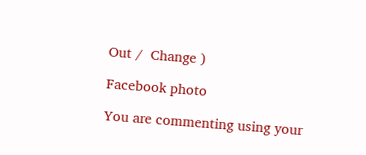Out /  Change )

Facebook photo

You are commenting using your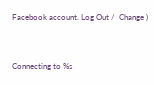Facebook account. Log Out /  Change )


Connecting to %s